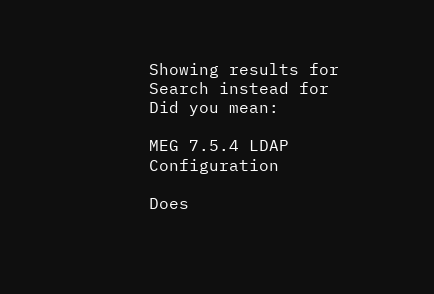Showing results for
Search instead for
Did you mean:

MEG 7.5.4 LDAP Configuration

Does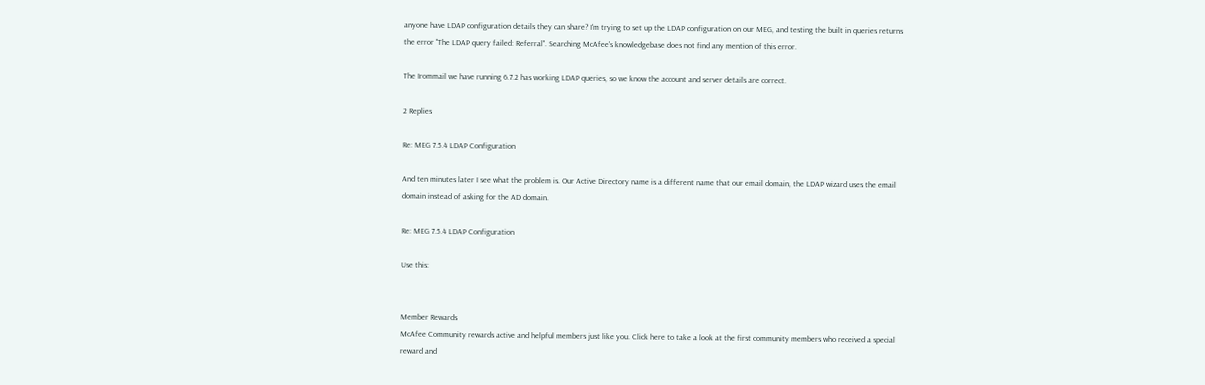anyone have LDAP configuration details they can share? I'm trying to set up the LDAP configuration on our MEG, and testing the built in queries returns the error "The LDAP query failed: Referral". Searching McAfee's knowledgebase does not find any mention of this error.

The Irommail we have running 6.7.2 has working LDAP queries, so we know the account and server details are correct.

2 Replies

Re: MEG 7.5.4 LDAP Configuration

And ten minutes later I see what the problem is. Our Active Directory name is a different name that our email domain, the LDAP wizard uses the email domain instead of asking for the AD domain.

Re: MEG 7.5.4 LDAP Configuration

Use this:


Member Rewards
McAfee Community rewards active and helpful members just like you. Click here to take a look at the first community members who received a special reward and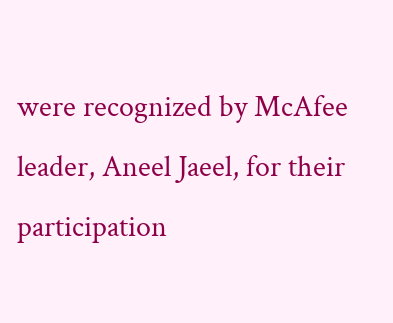were recognized by McAfee leader, Aneel Jaeel, for their participation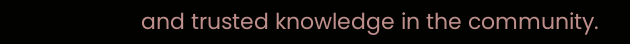and trusted knowledge in the community.